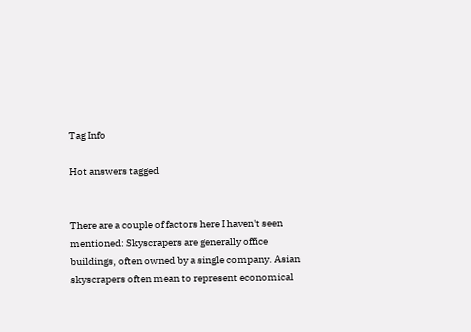Tag Info

Hot answers tagged


There are a couple of factors here I haven't seen mentioned: Skyscrapers are generally office buildings, often owned by a single company. Asian skyscrapers often mean to represent economical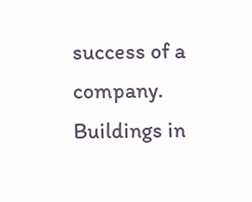success of a company. Buildings in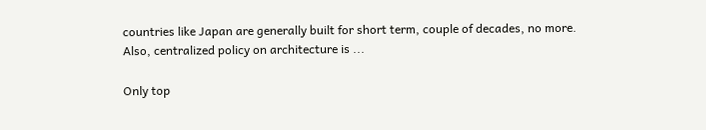countries like Japan are generally built for short term, couple of decades, no more. Also, centralized policy on architecture is ...

Only top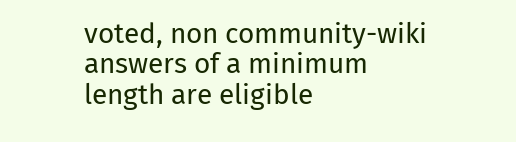voted, non community-wiki answers of a minimum length are eligible